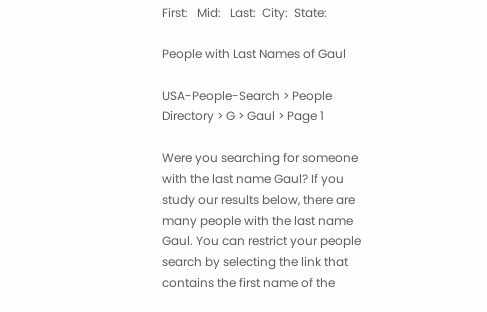First:   Mid:   Last:  City:  State:

People with Last Names of Gaul

USA-People-Search > People Directory > G > Gaul > Page 1

Were you searching for someone with the last name Gaul? If you study our results below, there are many people with the last name Gaul. You can restrict your people search by selecting the link that contains the first name of the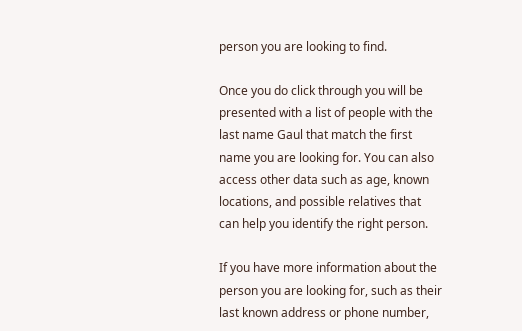person you are looking to find.

Once you do click through you will be presented with a list of people with the last name Gaul that match the first name you are looking for. You can also access other data such as age, known locations, and possible relatives that can help you identify the right person.

If you have more information about the person you are looking for, such as their last known address or phone number,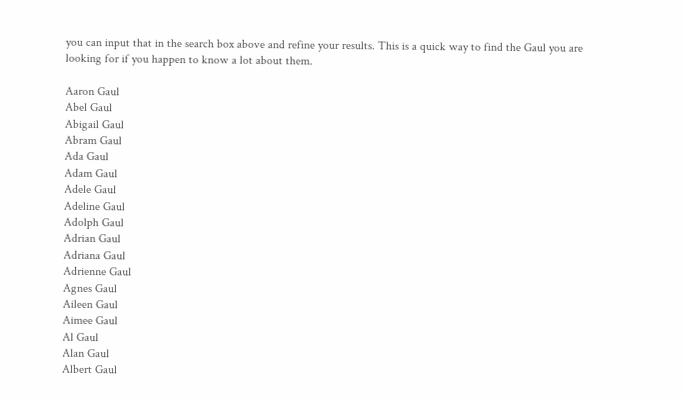you can input that in the search box above and refine your results. This is a quick way to find the Gaul you are looking for if you happen to know a lot about them.

Aaron Gaul
Abel Gaul
Abigail Gaul
Abram Gaul
Ada Gaul
Adam Gaul
Adele Gaul
Adeline Gaul
Adolph Gaul
Adrian Gaul
Adriana Gaul
Adrienne Gaul
Agnes Gaul
Aileen Gaul
Aimee Gaul
Al Gaul
Alan Gaul
Albert Gaul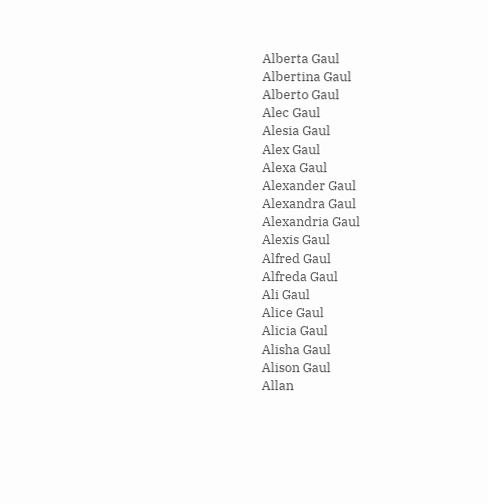Alberta Gaul
Albertina Gaul
Alberto Gaul
Alec Gaul
Alesia Gaul
Alex Gaul
Alexa Gaul
Alexander Gaul
Alexandra Gaul
Alexandria Gaul
Alexis Gaul
Alfred Gaul
Alfreda Gaul
Ali Gaul
Alice Gaul
Alicia Gaul
Alisha Gaul
Alison Gaul
Allan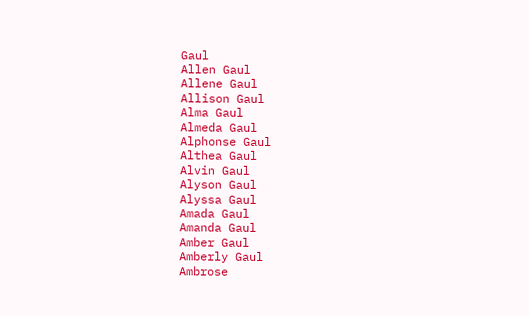Gaul
Allen Gaul
Allene Gaul
Allison Gaul
Alma Gaul
Almeda Gaul
Alphonse Gaul
Althea Gaul
Alvin Gaul
Alyson Gaul
Alyssa Gaul
Amada Gaul
Amanda Gaul
Amber Gaul
Amberly Gaul
Ambrose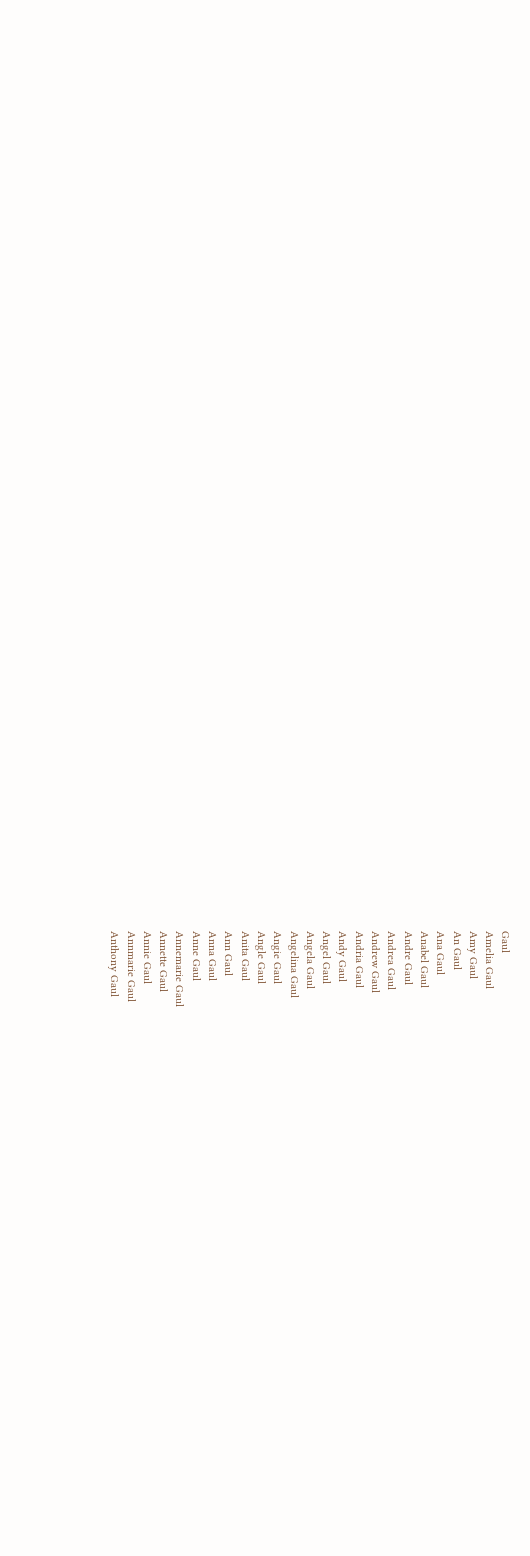Gaul
Amelia Gaul
Amy Gaul
An Gaul
Ana Gaul
Anabel Gaul
Andre Gaul
Andrea Gaul
Andrew Gaul
Andria Gaul
Andy Gaul
Angel Gaul
Angela Gaul
Angelina Gaul
Angie Gaul
Angle Gaul
Anita Gaul
Ann Gaul
Anna Gaul
Anne Gaul
Annemarie Gaul
Annette Gaul
Annie Gaul
Annmarie Gaul
Anthony Gaul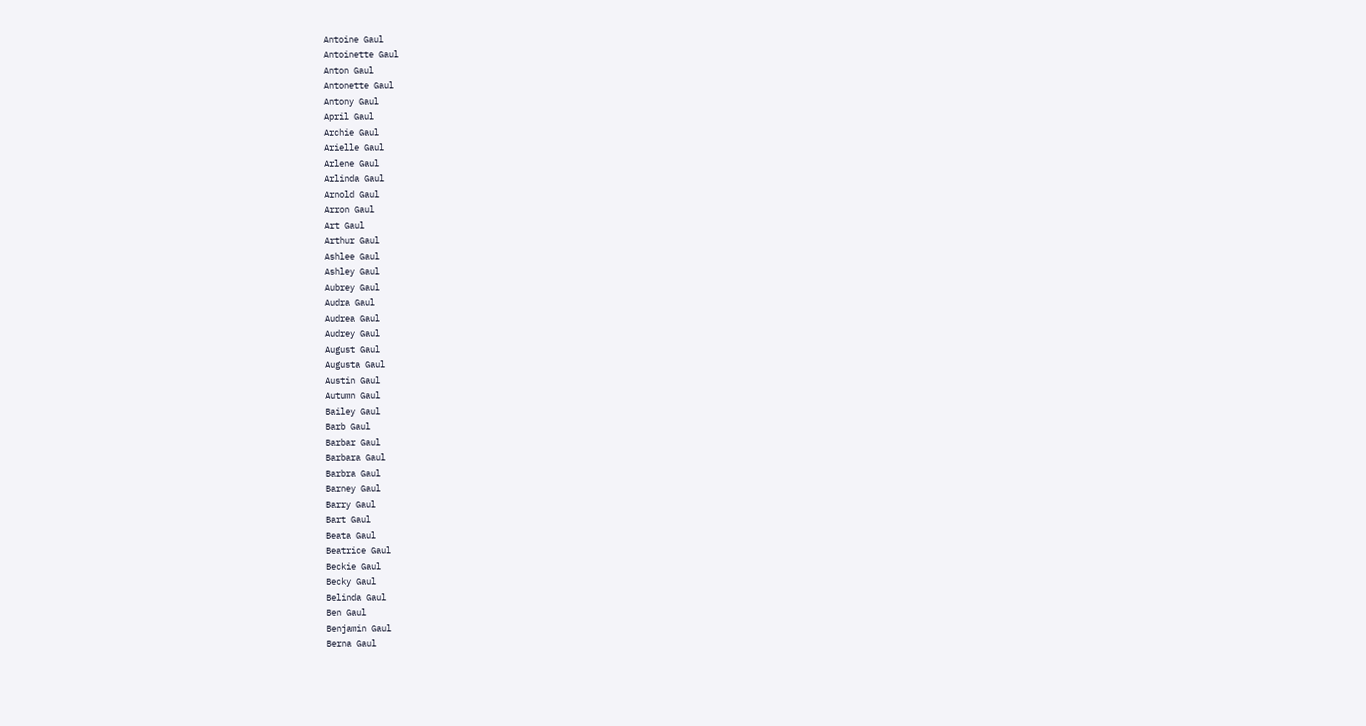Antoine Gaul
Antoinette Gaul
Anton Gaul
Antonette Gaul
Antony Gaul
April Gaul
Archie Gaul
Arielle Gaul
Arlene Gaul
Arlinda Gaul
Arnold Gaul
Arron Gaul
Art Gaul
Arthur Gaul
Ashlee Gaul
Ashley Gaul
Aubrey Gaul
Audra Gaul
Audrea Gaul
Audrey Gaul
August Gaul
Augusta Gaul
Austin Gaul
Autumn Gaul
Bailey Gaul
Barb Gaul
Barbar Gaul
Barbara Gaul
Barbra Gaul
Barney Gaul
Barry Gaul
Bart Gaul
Beata Gaul
Beatrice Gaul
Beckie Gaul
Becky Gaul
Belinda Gaul
Ben Gaul
Benjamin Gaul
Berna Gaul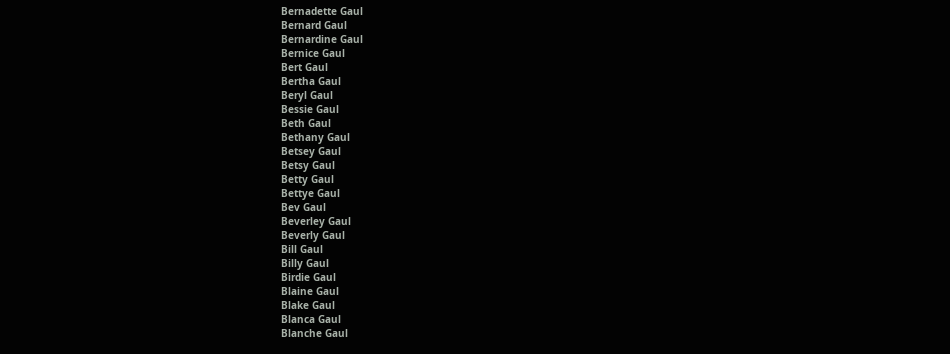Bernadette Gaul
Bernard Gaul
Bernardine Gaul
Bernice Gaul
Bert Gaul
Bertha Gaul
Beryl Gaul
Bessie Gaul
Beth Gaul
Bethany Gaul
Betsey Gaul
Betsy Gaul
Betty Gaul
Bettye Gaul
Bev Gaul
Beverley Gaul
Beverly Gaul
Bill Gaul
Billy Gaul
Birdie Gaul
Blaine Gaul
Blake Gaul
Blanca Gaul
Blanche Gaul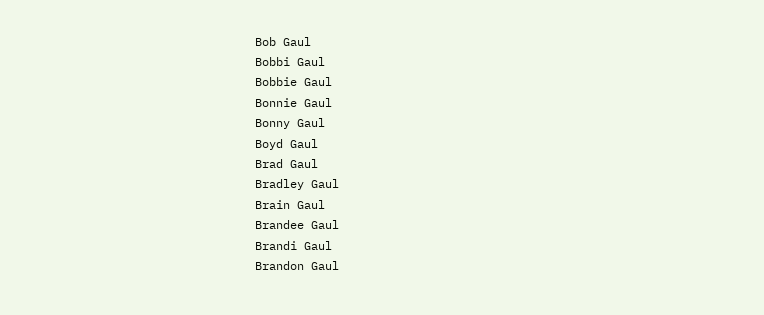Bob Gaul
Bobbi Gaul
Bobbie Gaul
Bonnie Gaul
Bonny Gaul
Boyd Gaul
Brad Gaul
Bradley Gaul
Brain Gaul
Brandee Gaul
Brandi Gaul
Brandon Gaul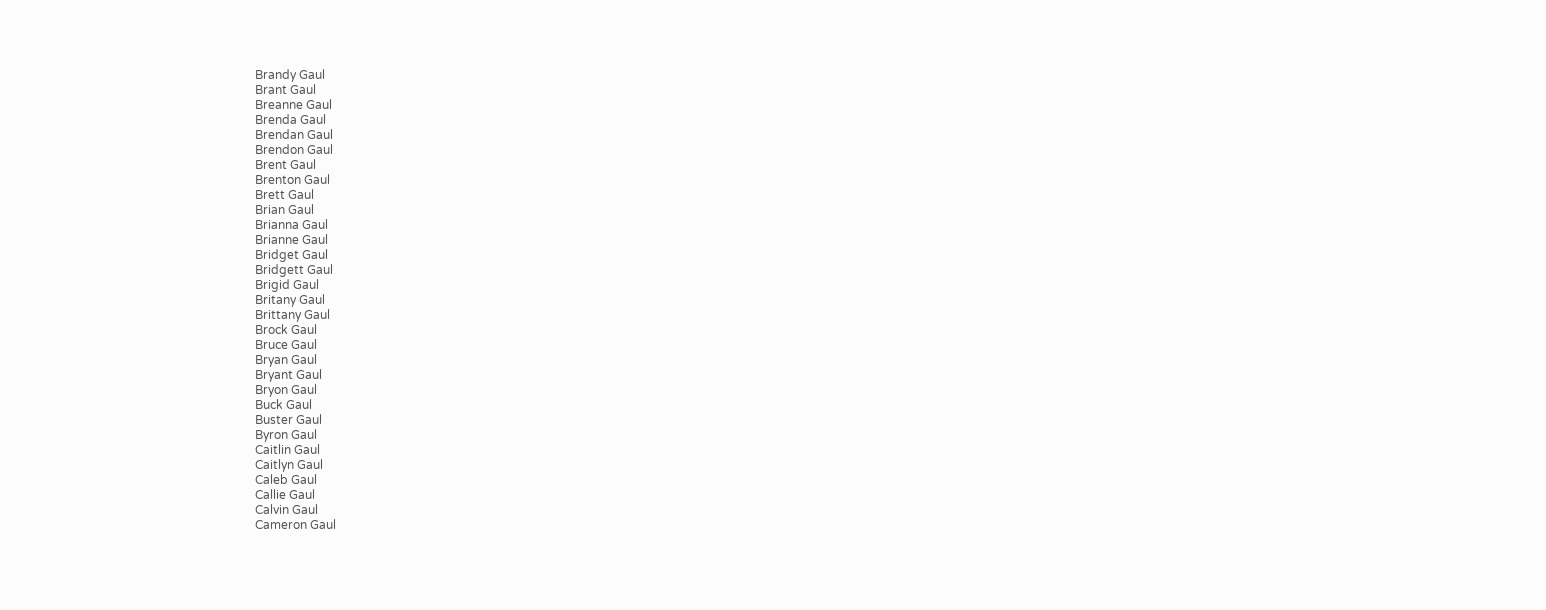Brandy Gaul
Brant Gaul
Breanne Gaul
Brenda Gaul
Brendan Gaul
Brendon Gaul
Brent Gaul
Brenton Gaul
Brett Gaul
Brian Gaul
Brianna Gaul
Brianne Gaul
Bridget Gaul
Bridgett Gaul
Brigid Gaul
Britany Gaul
Brittany Gaul
Brock Gaul
Bruce Gaul
Bryan Gaul
Bryant Gaul
Bryon Gaul
Buck Gaul
Buster Gaul
Byron Gaul
Caitlin Gaul
Caitlyn Gaul
Caleb Gaul
Callie Gaul
Calvin Gaul
Cameron Gaul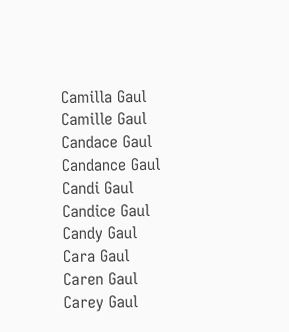Camilla Gaul
Camille Gaul
Candace Gaul
Candance Gaul
Candi Gaul
Candice Gaul
Candy Gaul
Cara Gaul
Caren Gaul
Carey Gaul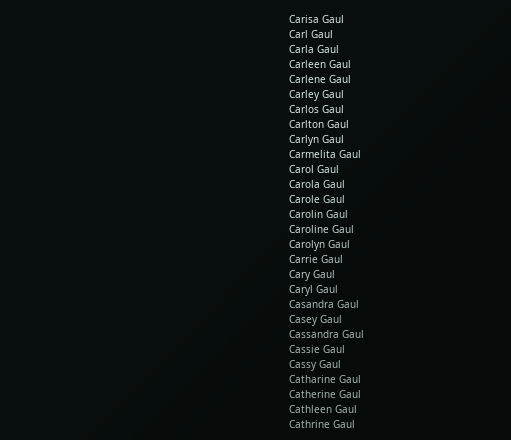Carisa Gaul
Carl Gaul
Carla Gaul
Carleen Gaul
Carlene Gaul
Carley Gaul
Carlos Gaul
Carlton Gaul
Carlyn Gaul
Carmelita Gaul
Carol Gaul
Carola Gaul
Carole Gaul
Carolin Gaul
Caroline Gaul
Carolyn Gaul
Carrie Gaul
Cary Gaul
Caryl Gaul
Casandra Gaul
Casey Gaul
Cassandra Gaul
Cassie Gaul
Cassy Gaul
Catharine Gaul
Catherine Gaul
Cathleen Gaul
Cathrine Gaul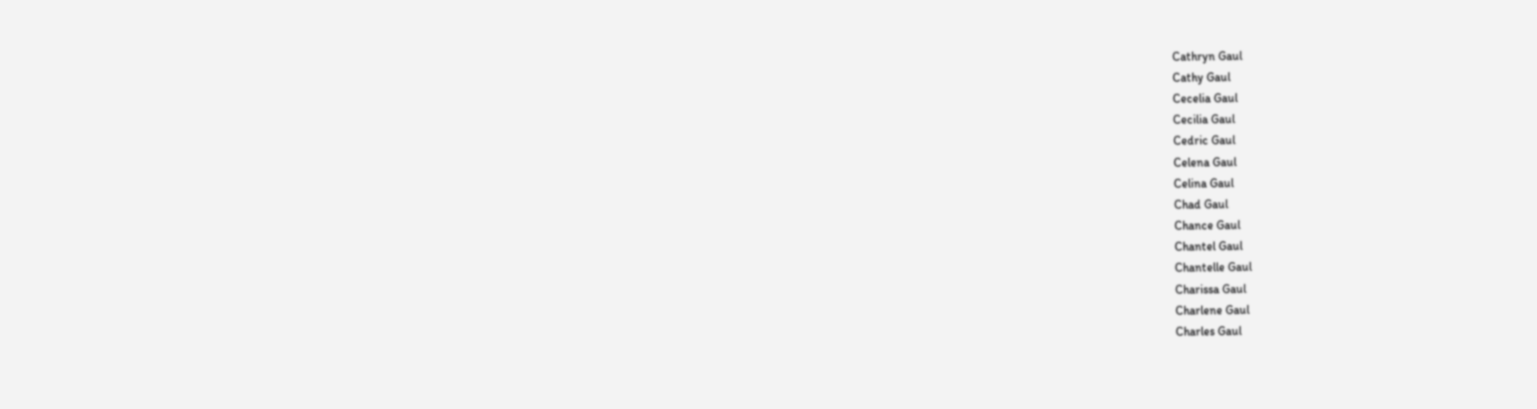Cathryn Gaul
Cathy Gaul
Cecelia Gaul
Cecilia Gaul
Cedric Gaul
Celena Gaul
Celina Gaul
Chad Gaul
Chance Gaul
Chantel Gaul
Chantelle Gaul
Charissa Gaul
Charlene Gaul
Charles Gaul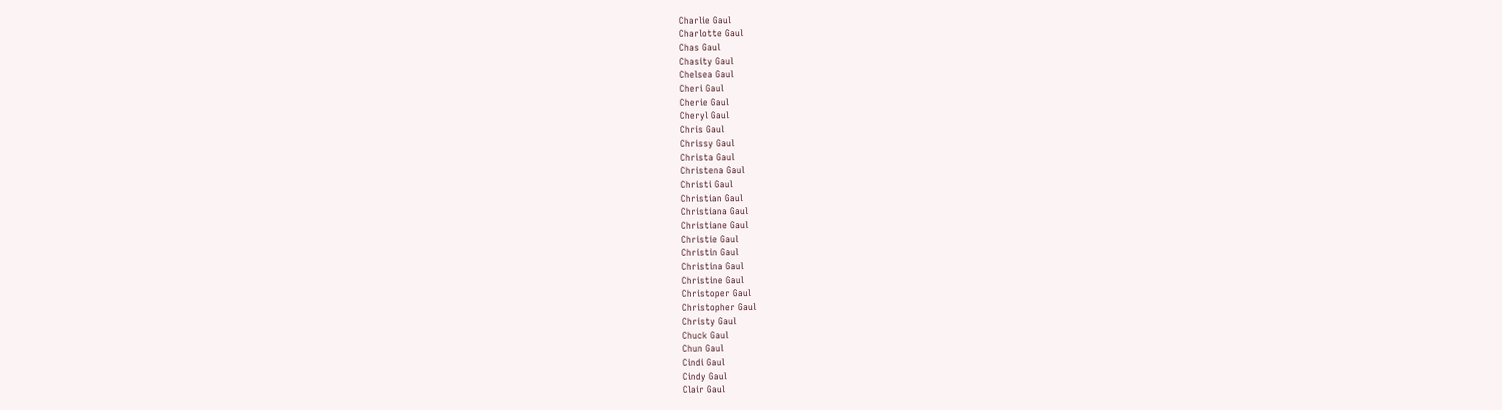Charlie Gaul
Charlotte Gaul
Chas Gaul
Chasity Gaul
Chelsea Gaul
Cheri Gaul
Cherie Gaul
Cheryl Gaul
Chris Gaul
Chrissy Gaul
Christa Gaul
Christena Gaul
Christi Gaul
Christian Gaul
Christiana Gaul
Christiane Gaul
Christie Gaul
Christin Gaul
Christina Gaul
Christine Gaul
Christoper Gaul
Christopher Gaul
Christy Gaul
Chuck Gaul
Chun Gaul
Cindi Gaul
Cindy Gaul
Clair Gaul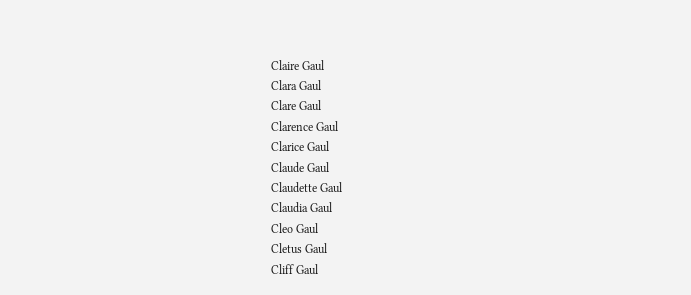Claire Gaul
Clara Gaul
Clare Gaul
Clarence Gaul
Clarice Gaul
Claude Gaul
Claudette Gaul
Claudia Gaul
Cleo Gaul
Cletus Gaul
Cliff Gaul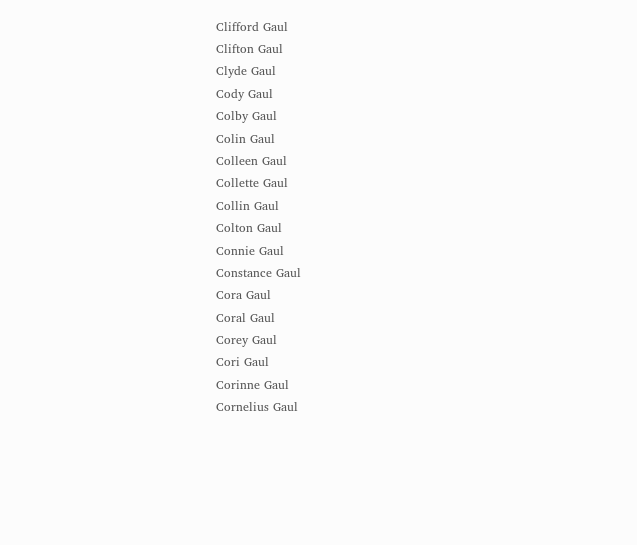Clifford Gaul
Clifton Gaul
Clyde Gaul
Cody Gaul
Colby Gaul
Colin Gaul
Colleen Gaul
Collette Gaul
Collin Gaul
Colton Gaul
Connie Gaul
Constance Gaul
Cora Gaul
Coral Gaul
Corey Gaul
Cori Gaul
Corinne Gaul
Cornelius Gaul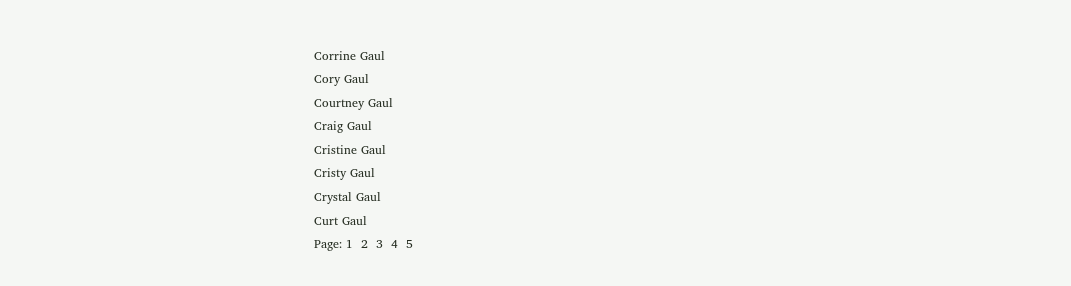Corrine Gaul
Cory Gaul
Courtney Gaul
Craig Gaul
Cristine Gaul
Cristy Gaul
Crystal Gaul
Curt Gaul
Page: 1  2  3  4  5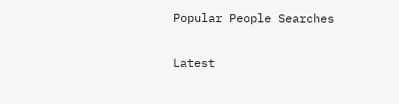Popular People Searches

Latest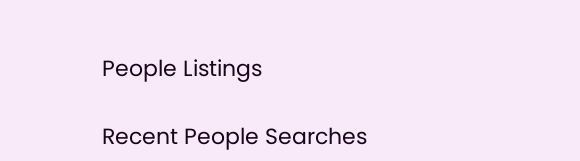People Listings

Recent People Searches